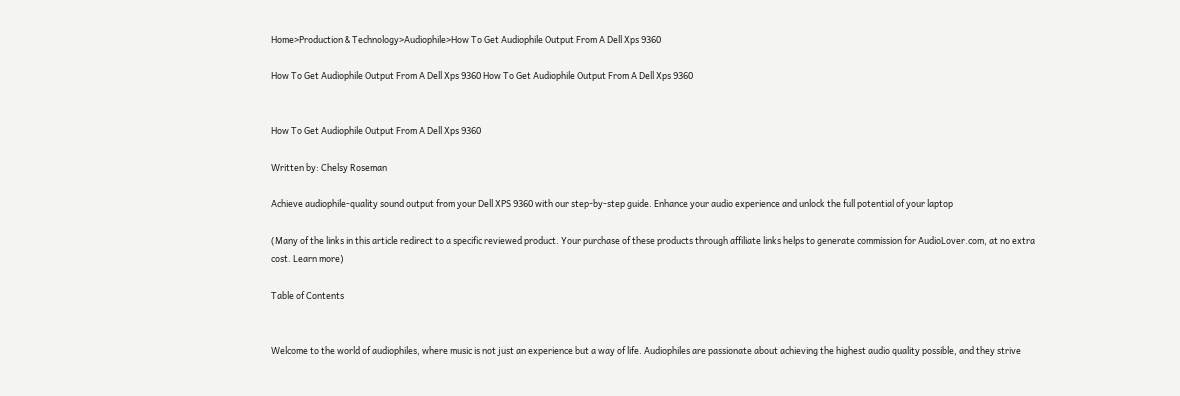Home>Production & Technology>Audiophile>How To Get Audiophile Output From A Dell Xps 9360

How To Get Audiophile Output From A Dell Xps 9360 How To Get Audiophile Output From A Dell Xps 9360


How To Get Audiophile Output From A Dell Xps 9360

Written by: Chelsy Roseman

Achieve audiophile-quality sound output from your Dell XPS 9360 with our step-by-step guide. Enhance your audio experience and unlock the full potential of your laptop

(Many of the links in this article redirect to a specific reviewed product. Your purchase of these products through affiliate links helps to generate commission for AudioLover.com, at no extra cost. Learn more)

Table of Contents


Welcome to the world of audiophiles, where music is not just an experience but a way of life. Audiophiles are passionate about achieving the highest audio quality possible, and they strive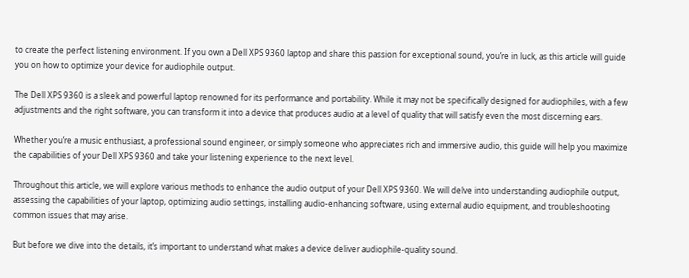to create the perfect listening environment. If you own a Dell XPS 9360 laptop and share this passion for exceptional sound, you’re in luck, as this article will guide you on how to optimize your device for audiophile output.

The Dell XPS 9360 is a sleek and powerful laptop renowned for its performance and portability. While it may not be specifically designed for audiophiles, with a few adjustments and the right software, you can transform it into a device that produces audio at a level of quality that will satisfy even the most discerning ears.

Whether you’re a music enthusiast, a professional sound engineer, or simply someone who appreciates rich and immersive audio, this guide will help you maximize the capabilities of your Dell XPS 9360 and take your listening experience to the next level.

Throughout this article, we will explore various methods to enhance the audio output of your Dell XPS 9360. We will delve into understanding audiophile output, assessing the capabilities of your laptop, optimizing audio settings, installing audio-enhancing software, using external audio equipment, and troubleshooting common issues that may arise.

But before we dive into the details, it’s important to understand what makes a device deliver audiophile-quality sound.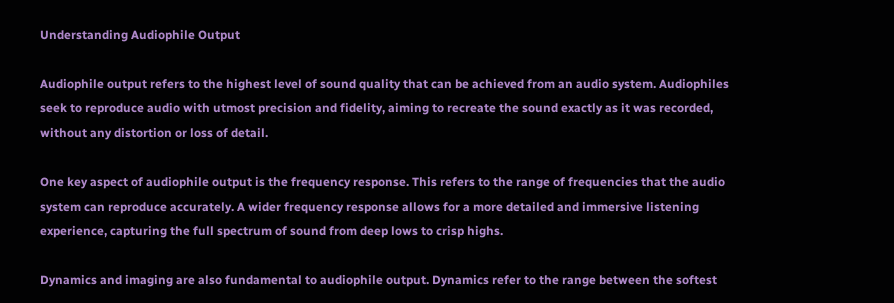Understanding Audiophile Output

Audiophile output refers to the highest level of sound quality that can be achieved from an audio system. Audiophiles seek to reproduce audio with utmost precision and fidelity, aiming to recreate the sound exactly as it was recorded, without any distortion or loss of detail.

One key aspect of audiophile output is the frequency response. This refers to the range of frequencies that the audio system can reproduce accurately. A wider frequency response allows for a more detailed and immersive listening experience, capturing the full spectrum of sound from deep lows to crisp highs.

Dynamics and imaging are also fundamental to audiophile output. Dynamics refer to the range between the softest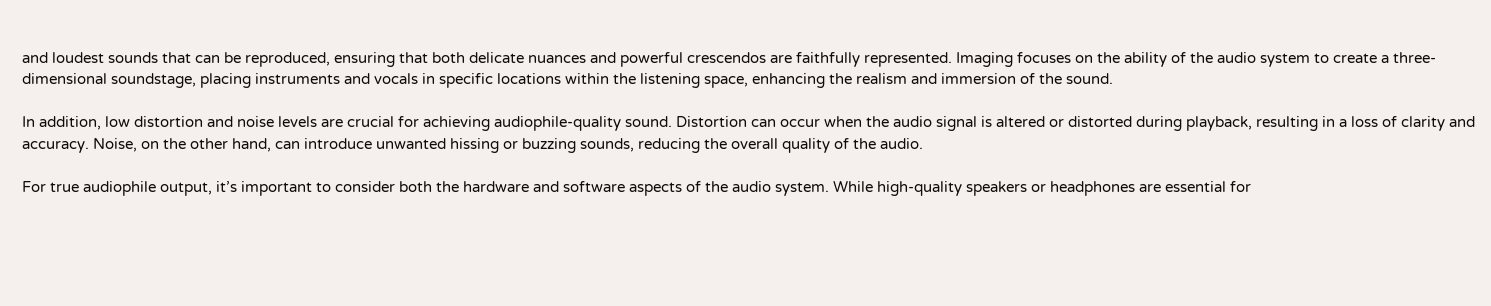and loudest sounds that can be reproduced, ensuring that both delicate nuances and powerful crescendos are faithfully represented. Imaging focuses on the ability of the audio system to create a three-dimensional soundstage, placing instruments and vocals in specific locations within the listening space, enhancing the realism and immersion of the sound.

In addition, low distortion and noise levels are crucial for achieving audiophile-quality sound. Distortion can occur when the audio signal is altered or distorted during playback, resulting in a loss of clarity and accuracy. Noise, on the other hand, can introduce unwanted hissing or buzzing sounds, reducing the overall quality of the audio.

For true audiophile output, it’s important to consider both the hardware and software aspects of the audio system. While high-quality speakers or headphones are essential for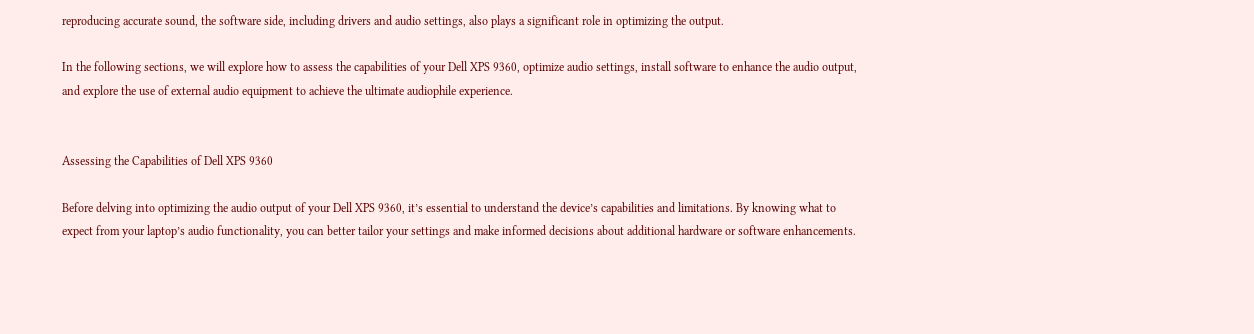reproducing accurate sound, the software side, including drivers and audio settings, also plays a significant role in optimizing the output.

In the following sections, we will explore how to assess the capabilities of your Dell XPS 9360, optimize audio settings, install software to enhance the audio output, and explore the use of external audio equipment to achieve the ultimate audiophile experience.


Assessing the Capabilities of Dell XPS 9360

Before delving into optimizing the audio output of your Dell XPS 9360, it’s essential to understand the device’s capabilities and limitations. By knowing what to expect from your laptop’s audio functionality, you can better tailor your settings and make informed decisions about additional hardware or software enhancements.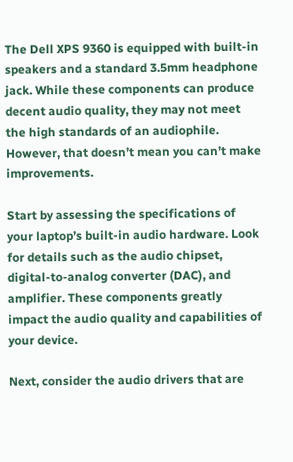The Dell XPS 9360 is equipped with built-in speakers and a standard 3.5mm headphone jack. While these components can produce decent audio quality, they may not meet the high standards of an audiophile. However, that doesn’t mean you can’t make improvements.

Start by assessing the specifications of your laptop’s built-in audio hardware. Look for details such as the audio chipset, digital-to-analog converter (DAC), and amplifier. These components greatly impact the audio quality and capabilities of your device.

Next, consider the audio drivers that are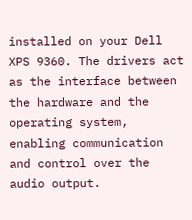installed on your Dell XPS 9360. The drivers act as the interface between the hardware and the operating system, enabling communication and control over the audio output.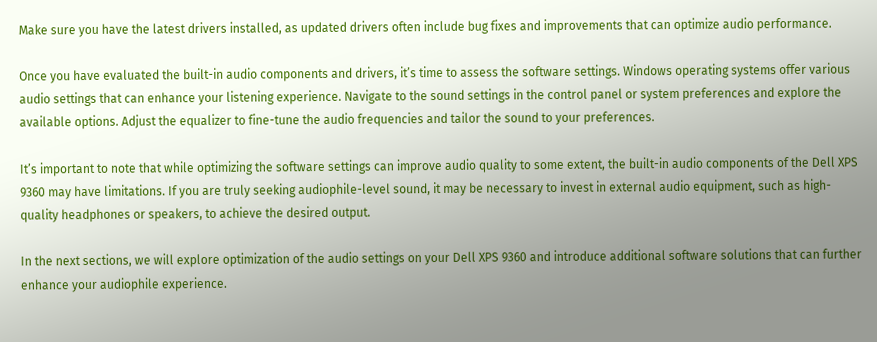Make sure you have the latest drivers installed, as updated drivers often include bug fixes and improvements that can optimize audio performance.

Once you have evaluated the built-in audio components and drivers, it’s time to assess the software settings. Windows operating systems offer various audio settings that can enhance your listening experience. Navigate to the sound settings in the control panel or system preferences and explore the available options. Adjust the equalizer to fine-tune the audio frequencies and tailor the sound to your preferences.

It’s important to note that while optimizing the software settings can improve audio quality to some extent, the built-in audio components of the Dell XPS 9360 may have limitations. If you are truly seeking audiophile-level sound, it may be necessary to invest in external audio equipment, such as high-quality headphones or speakers, to achieve the desired output.

In the next sections, we will explore optimization of the audio settings on your Dell XPS 9360 and introduce additional software solutions that can further enhance your audiophile experience.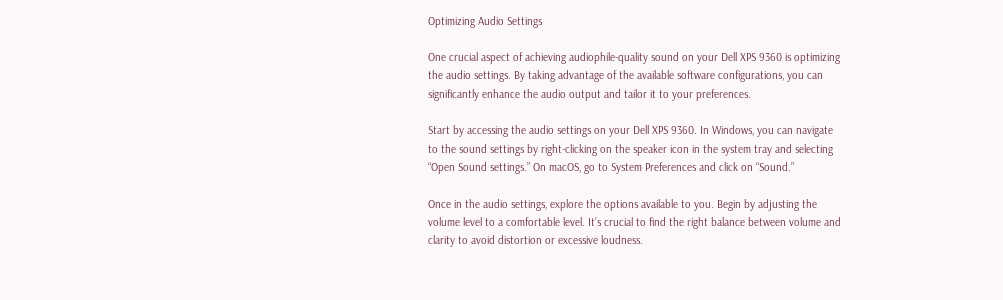Optimizing Audio Settings

One crucial aspect of achieving audiophile-quality sound on your Dell XPS 9360 is optimizing the audio settings. By taking advantage of the available software configurations, you can significantly enhance the audio output and tailor it to your preferences.

Start by accessing the audio settings on your Dell XPS 9360. In Windows, you can navigate to the sound settings by right-clicking on the speaker icon in the system tray and selecting “Open Sound settings.” On macOS, go to System Preferences and click on “Sound.”

Once in the audio settings, explore the options available to you. Begin by adjusting the volume level to a comfortable level. It’s crucial to find the right balance between volume and clarity to avoid distortion or excessive loudness.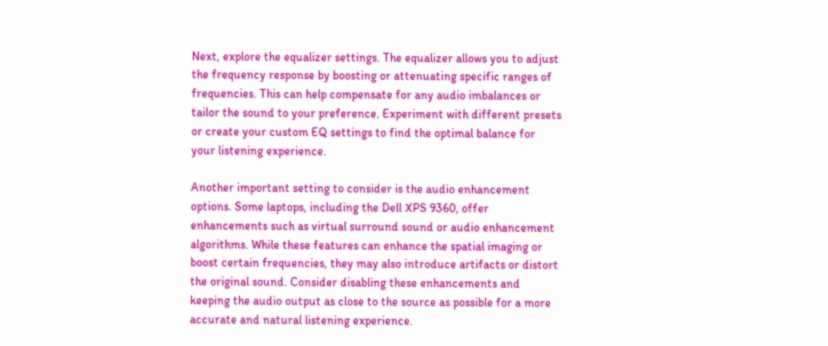Next, explore the equalizer settings. The equalizer allows you to adjust the frequency response by boosting or attenuating specific ranges of frequencies. This can help compensate for any audio imbalances or tailor the sound to your preference. Experiment with different presets or create your custom EQ settings to find the optimal balance for your listening experience.

Another important setting to consider is the audio enhancement options. Some laptops, including the Dell XPS 9360, offer enhancements such as virtual surround sound or audio enhancement algorithms. While these features can enhance the spatial imaging or boost certain frequencies, they may also introduce artifacts or distort the original sound. Consider disabling these enhancements and keeping the audio output as close to the source as possible for a more accurate and natural listening experience.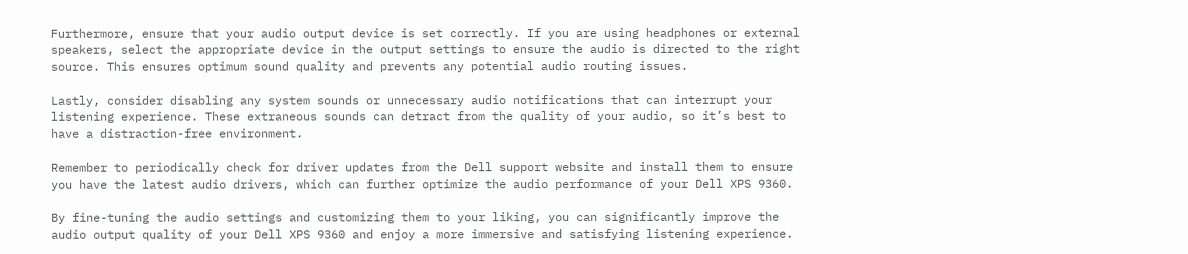Furthermore, ensure that your audio output device is set correctly. If you are using headphones or external speakers, select the appropriate device in the output settings to ensure the audio is directed to the right source. This ensures optimum sound quality and prevents any potential audio routing issues.

Lastly, consider disabling any system sounds or unnecessary audio notifications that can interrupt your listening experience. These extraneous sounds can detract from the quality of your audio, so it’s best to have a distraction-free environment.

Remember to periodically check for driver updates from the Dell support website and install them to ensure you have the latest audio drivers, which can further optimize the audio performance of your Dell XPS 9360.

By fine-tuning the audio settings and customizing them to your liking, you can significantly improve the audio output quality of your Dell XPS 9360 and enjoy a more immersive and satisfying listening experience.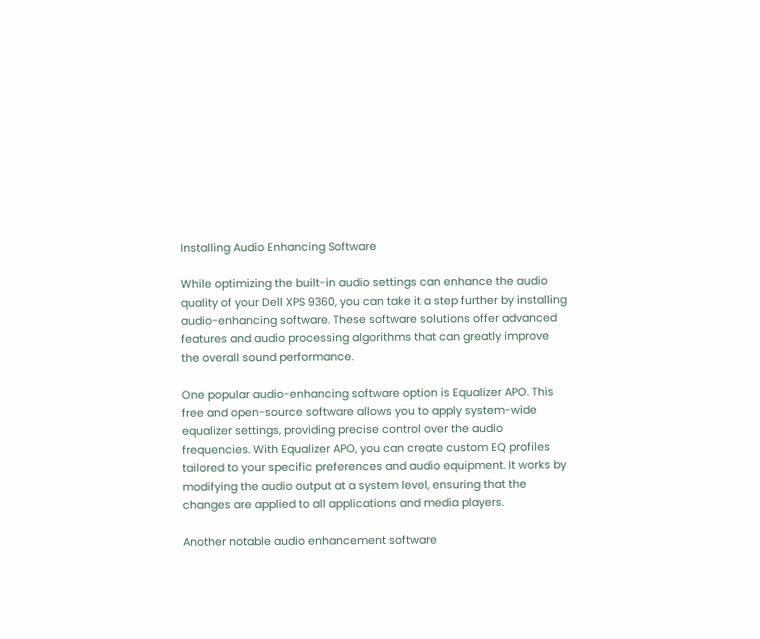Installing Audio Enhancing Software

While optimizing the built-in audio settings can enhance the audio quality of your Dell XPS 9360, you can take it a step further by installing audio-enhancing software. These software solutions offer advanced features and audio processing algorithms that can greatly improve the overall sound performance.

One popular audio-enhancing software option is Equalizer APO. This free and open-source software allows you to apply system-wide equalizer settings, providing precise control over the audio frequencies. With Equalizer APO, you can create custom EQ profiles tailored to your specific preferences and audio equipment. It works by modifying the audio output at a system level, ensuring that the changes are applied to all applications and media players.

Another notable audio enhancement software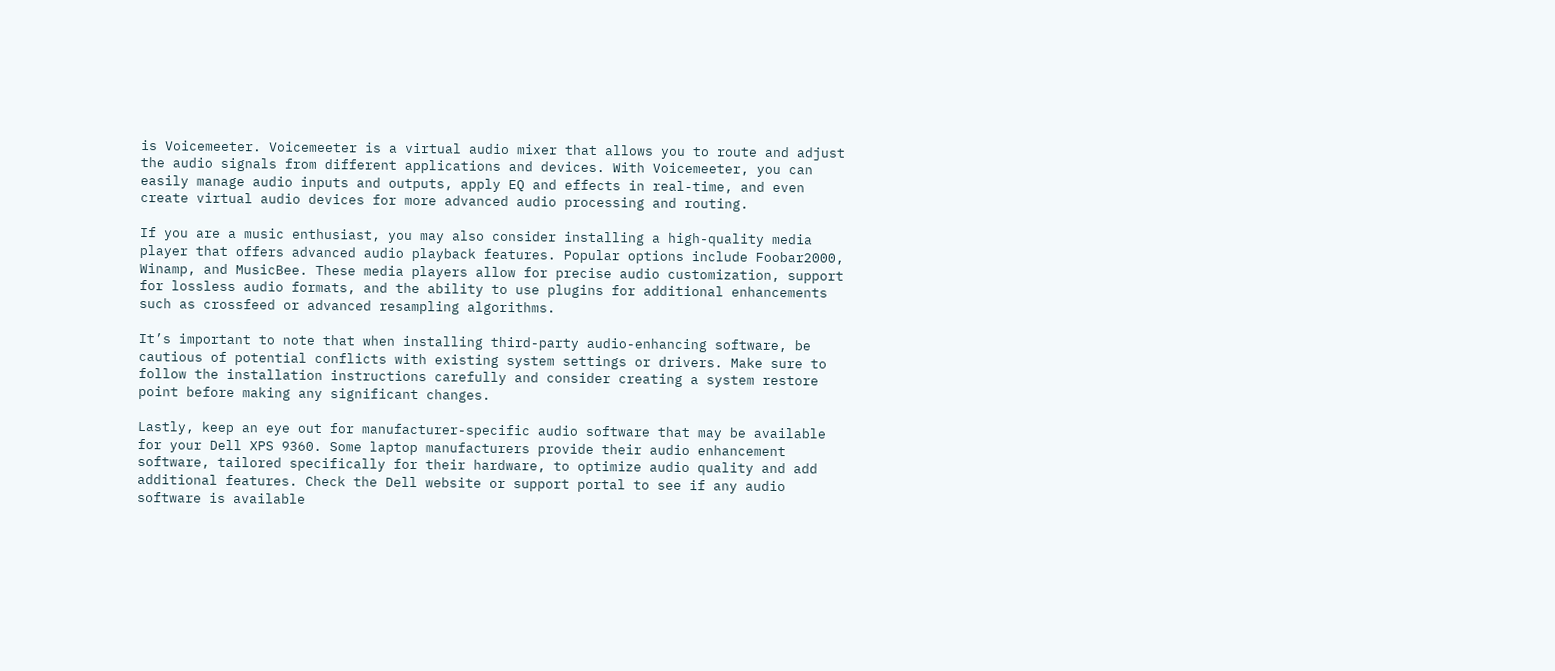is Voicemeeter. Voicemeeter is a virtual audio mixer that allows you to route and adjust the audio signals from different applications and devices. With Voicemeeter, you can easily manage audio inputs and outputs, apply EQ and effects in real-time, and even create virtual audio devices for more advanced audio processing and routing.

If you are a music enthusiast, you may also consider installing a high-quality media player that offers advanced audio playback features. Popular options include Foobar2000, Winamp, and MusicBee. These media players allow for precise audio customization, support for lossless audio formats, and the ability to use plugins for additional enhancements such as crossfeed or advanced resampling algorithms.

It’s important to note that when installing third-party audio-enhancing software, be cautious of potential conflicts with existing system settings or drivers. Make sure to follow the installation instructions carefully and consider creating a system restore point before making any significant changes.

Lastly, keep an eye out for manufacturer-specific audio software that may be available for your Dell XPS 9360. Some laptop manufacturers provide their audio enhancement software, tailored specifically for their hardware, to optimize audio quality and add additional features. Check the Dell website or support portal to see if any audio software is available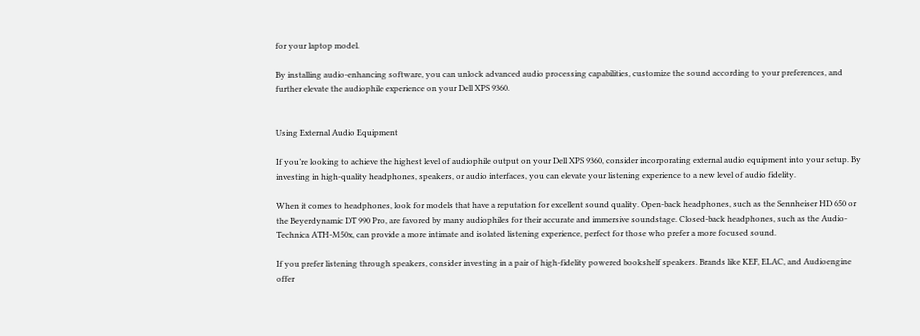for your laptop model.

By installing audio-enhancing software, you can unlock advanced audio processing capabilities, customize the sound according to your preferences, and further elevate the audiophile experience on your Dell XPS 9360.


Using External Audio Equipment

If you’re looking to achieve the highest level of audiophile output on your Dell XPS 9360, consider incorporating external audio equipment into your setup. By investing in high-quality headphones, speakers, or audio interfaces, you can elevate your listening experience to a new level of audio fidelity.

When it comes to headphones, look for models that have a reputation for excellent sound quality. Open-back headphones, such as the Sennheiser HD 650 or the Beyerdynamic DT 990 Pro, are favored by many audiophiles for their accurate and immersive soundstage. Closed-back headphones, such as the Audio-Technica ATH-M50x, can provide a more intimate and isolated listening experience, perfect for those who prefer a more focused sound.

If you prefer listening through speakers, consider investing in a pair of high-fidelity powered bookshelf speakers. Brands like KEF, ELAC, and Audioengine offer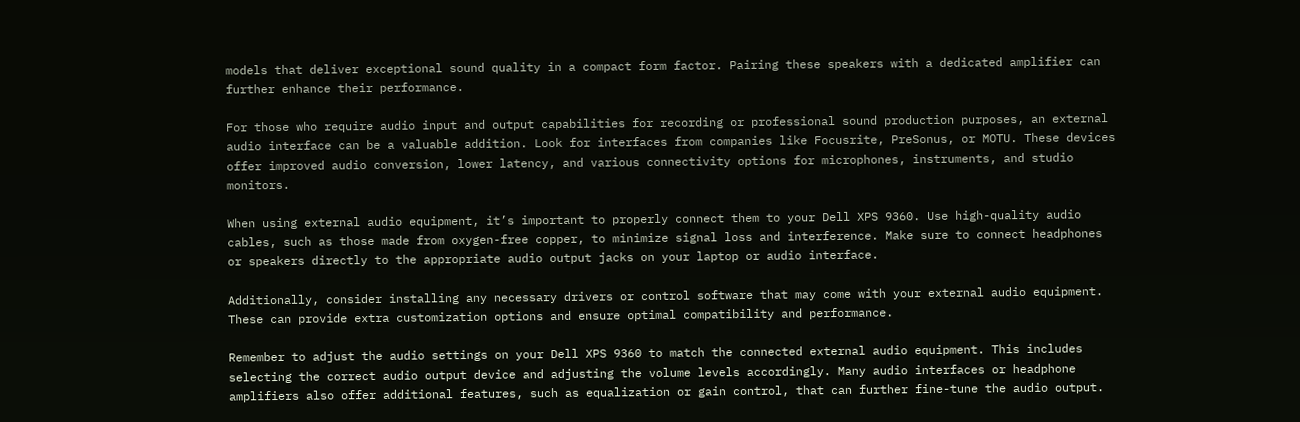models that deliver exceptional sound quality in a compact form factor. Pairing these speakers with a dedicated amplifier can further enhance their performance.

For those who require audio input and output capabilities for recording or professional sound production purposes, an external audio interface can be a valuable addition. Look for interfaces from companies like Focusrite, PreSonus, or MOTU. These devices offer improved audio conversion, lower latency, and various connectivity options for microphones, instruments, and studio monitors.

When using external audio equipment, it’s important to properly connect them to your Dell XPS 9360. Use high-quality audio cables, such as those made from oxygen-free copper, to minimize signal loss and interference. Make sure to connect headphones or speakers directly to the appropriate audio output jacks on your laptop or audio interface.

Additionally, consider installing any necessary drivers or control software that may come with your external audio equipment. These can provide extra customization options and ensure optimal compatibility and performance.

Remember to adjust the audio settings on your Dell XPS 9360 to match the connected external audio equipment. This includes selecting the correct audio output device and adjusting the volume levels accordingly. Many audio interfaces or headphone amplifiers also offer additional features, such as equalization or gain control, that can further fine-tune the audio output.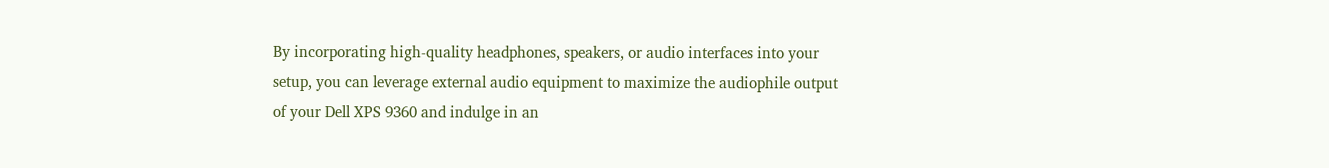By incorporating high-quality headphones, speakers, or audio interfaces into your setup, you can leverage external audio equipment to maximize the audiophile output of your Dell XPS 9360 and indulge in an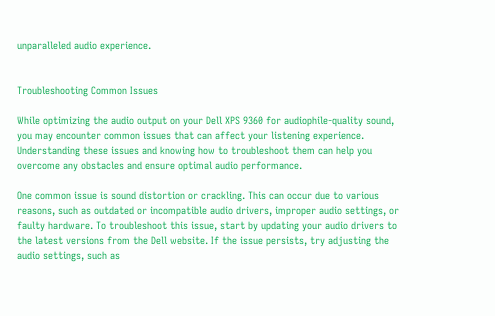unparalleled audio experience.


Troubleshooting Common Issues

While optimizing the audio output on your Dell XPS 9360 for audiophile-quality sound, you may encounter common issues that can affect your listening experience. Understanding these issues and knowing how to troubleshoot them can help you overcome any obstacles and ensure optimal audio performance.

One common issue is sound distortion or crackling. This can occur due to various reasons, such as outdated or incompatible audio drivers, improper audio settings, or faulty hardware. To troubleshoot this issue, start by updating your audio drivers to the latest versions from the Dell website. If the issue persists, try adjusting the audio settings, such as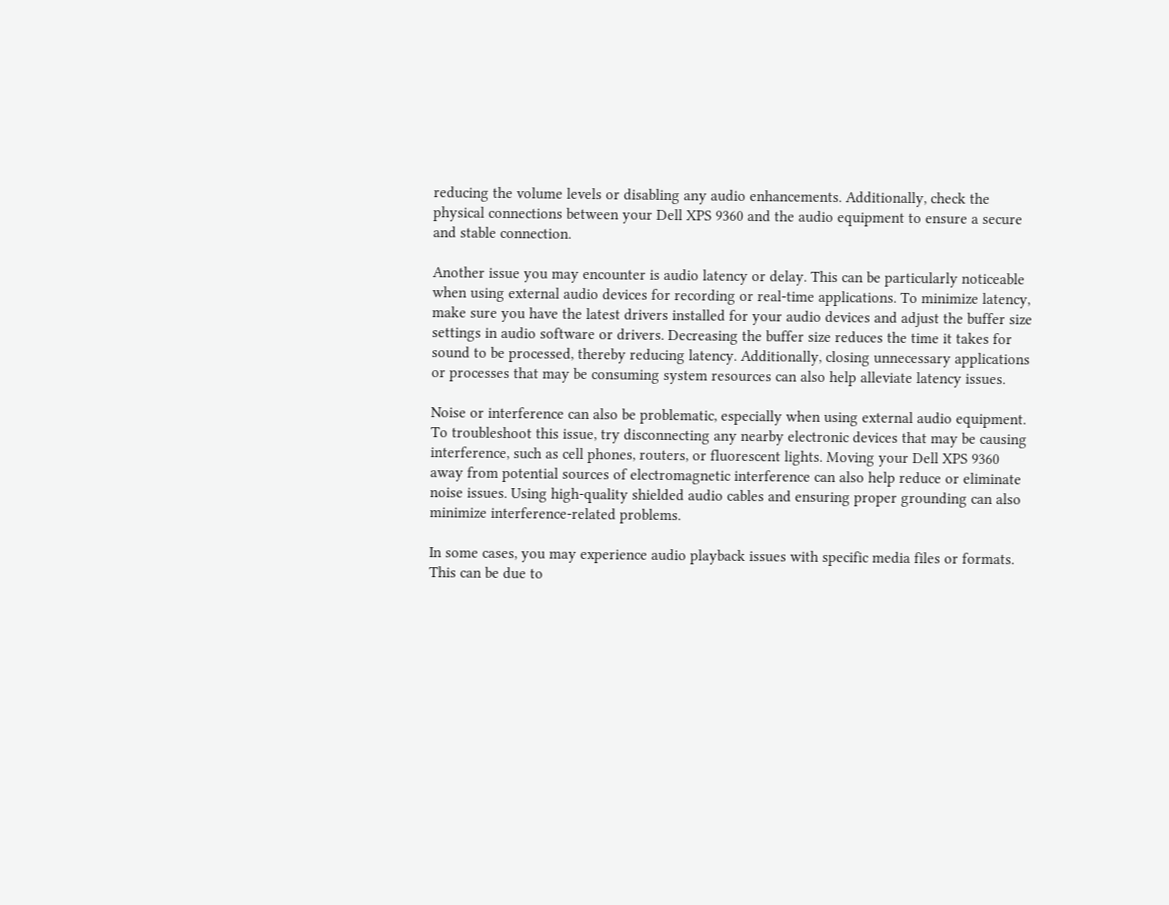reducing the volume levels or disabling any audio enhancements. Additionally, check the physical connections between your Dell XPS 9360 and the audio equipment to ensure a secure and stable connection.

Another issue you may encounter is audio latency or delay. This can be particularly noticeable when using external audio devices for recording or real-time applications. To minimize latency, make sure you have the latest drivers installed for your audio devices and adjust the buffer size settings in audio software or drivers. Decreasing the buffer size reduces the time it takes for sound to be processed, thereby reducing latency. Additionally, closing unnecessary applications or processes that may be consuming system resources can also help alleviate latency issues.

Noise or interference can also be problematic, especially when using external audio equipment. To troubleshoot this issue, try disconnecting any nearby electronic devices that may be causing interference, such as cell phones, routers, or fluorescent lights. Moving your Dell XPS 9360 away from potential sources of electromagnetic interference can also help reduce or eliminate noise issues. Using high-quality shielded audio cables and ensuring proper grounding can also minimize interference-related problems.

In some cases, you may experience audio playback issues with specific media files or formats. This can be due to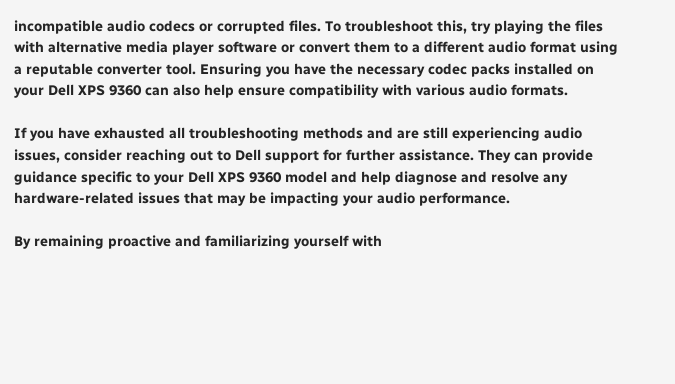incompatible audio codecs or corrupted files. To troubleshoot this, try playing the files with alternative media player software or convert them to a different audio format using a reputable converter tool. Ensuring you have the necessary codec packs installed on your Dell XPS 9360 can also help ensure compatibility with various audio formats.

If you have exhausted all troubleshooting methods and are still experiencing audio issues, consider reaching out to Dell support for further assistance. They can provide guidance specific to your Dell XPS 9360 model and help diagnose and resolve any hardware-related issues that may be impacting your audio performance.

By remaining proactive and familiarizing yourself with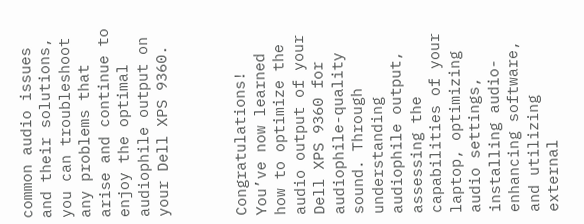common audio issues and their solutions, you can troubleshoot any problems that arise and continue to enjoy the optimal audiophile output on your Dell XPS 9360.



Congratulations! You’ve now learned how to optimize the audio output of your Dell XPS 9360 for audiophile-quality sound. Through understanding audiophile output, assessing the capabilities of your laptop, optimizing audio settings, installing audio-enhancing software, and utilizing external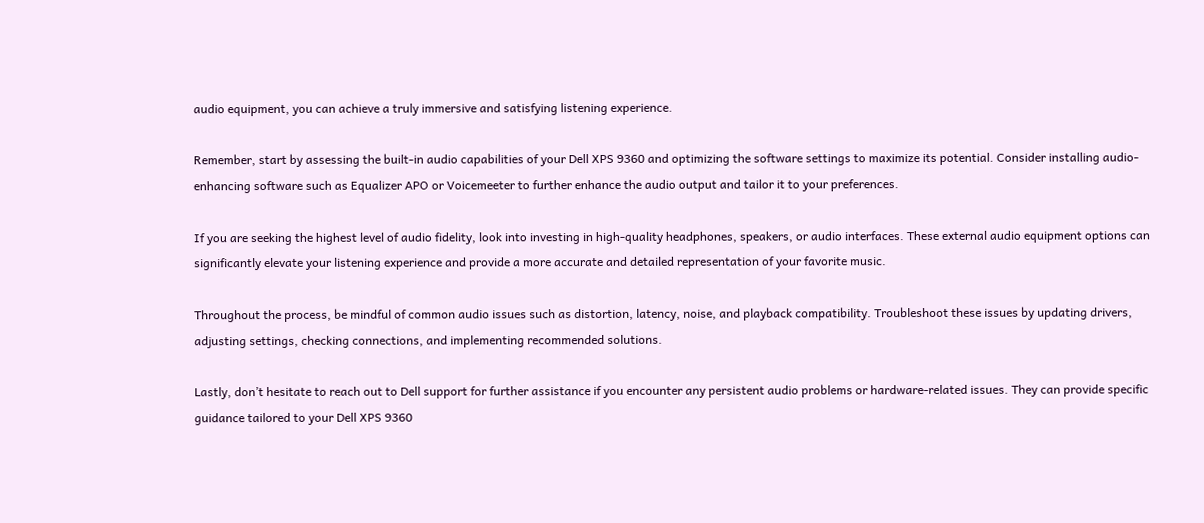audio equipment, you can achieve a truly immersive and satisfying listening experience.

Remember, start by assessing the built-in audio capabilities of your Dell XPS 9360 and optimizing the software settings to maximize its potential. Consider installing audio-enhancing software such as Equalizer APO or Voicemeeter to further enhance the audio output and tailor it to your preferences.

If you are seeking the highest level of audio fidelity, look into investing in high-quality headphones, speakers, or audio interfaces. These external audio equipment options can significantly elevate your listening experience and provide a more accurate and detailed representation of your favorite music.

Throughout the process, be mindful of common audio issues such as distortion, latency, noise, and playback compatibility. Troubleshoot these issues by updating drivers, adjusting settings, checking connections, and implementing recommended solutions.

Lastly, don’t hesitate to reach out to Dell support for further assistance if you encounter any persistent audio problems or hardware-related issues. They can provide specific guidance tailored to your Dell XPS 9360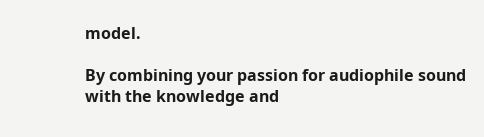model.

By combining your passion for audiophile sound with the knowledge and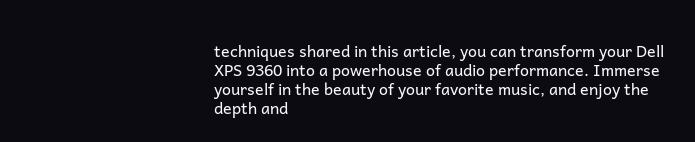techniques shared in this article, you can transform your Dell XPS 9360 into a powerhouse of audio performance. Immerse yourself in the beauty of your favorite music, and enjoy the depth and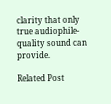clarity that only true audiophile-quality sound can provide.

Related Post